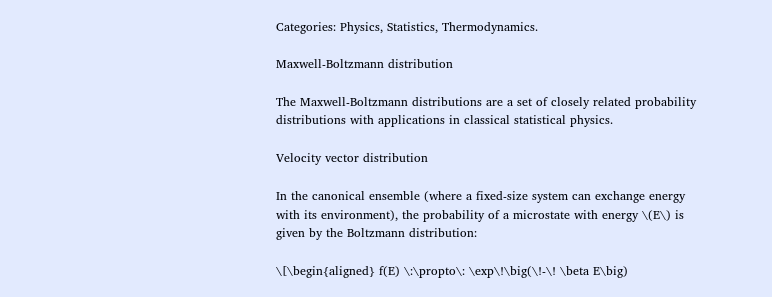Categories: Physics, Statistics, Thermodynamics.

Maxwell-Boltzmann distribution

The Maxwell-Boltzmann distributions are a set of closely related probability distributions with applications in classical statistical physics.

Velocity vector distribution

In the canonical ensemble (where a fixed-size system can exchange energy with its environment), the probability of a microstate with energy \(E\) is given by the Boltzmann distribution:

\[\begin{aligned} f(E) \:\propto\: \exp\!\big(\!-\! \beta E\big)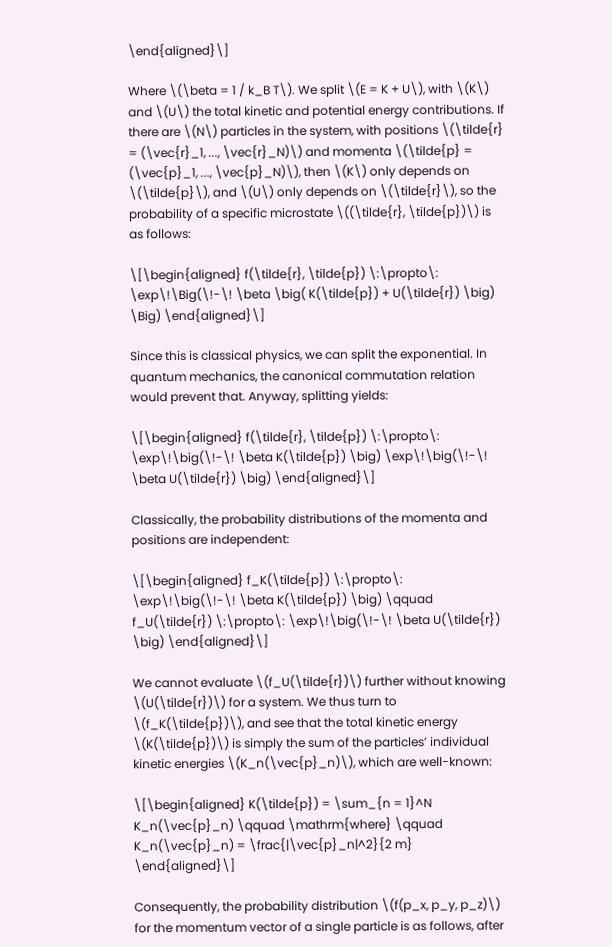\end{aligned}\]

Where \(\beta = 1 / k_B T\). We split \(E = K + U\), with \(K\) and \(U\) the total kinetic and potential energy contributions. If there are \(N\) particles in the system, with positions \(\tilde{r} = (\vec{r}_1, ..., \vec{r}_N)\) and momenta \(\tilde{p} = (\vec{p}_1, ..., \vec{p}_N)\), then \(K\) only depends on \(\tilde{p}\), and \(U\) only depends on \(\tilde{r}\), so the probability of a specific microstate \((\tilde{r}, \tilde{p})\) is as follows:

\[\begin{aligned} f(\tilde{r}, \tilde{p}) \:\propto\: \exp\!\Big(\!-\! \beta \big( K(\tilde{p}) + U(\tilde{r}) \big) \Big) \end{aligned}\]

Since this is classical physics, we can split the exponential. In quantum mechanics, the canonical commutation relation would prevent that. Anyway, splitting yields:

\[\begin{aligned} f(\tilde{r}, \tilde{p}) \:\propto\: \exp\!\big(\!-\! \beta K(\tilde{p}) \big) \exp\!\big(\!-\! \beta U(\tilde{r}) \big) \end{aligned}\]

Classically, the probability distributions of the momenta and positions are independent:

\[\begin{aligned} f_K(\tilde{p}) \:\propto\: \exp\!\big(\!-\! \beta K(\tilde{p}) \big) \qquad f_U(\tilde{r}) \:\propto\: \exp\!\big(\!-\! \beta U(\tilde{r}) \big) \end{aligned}\]

We cannot evaluate \(f_U(\tilde{r})\) further without knowing \(U(\tilde{r})\) for a system. We thus turn to \(f_K(\tilde{p})\), and see that the total kinetic energy \(K(\tilde{p})\) is simply the sum of the particles’ individual kinetic energies \(K_n(\vec{p}_n)\), which are well-known:

\[\begin{aligned} K(\tilde{p}) = \sum_{n = 1}^N K_n(\vec{p}_n) \qquad \mathrm{where} \qquad K_n(\vec{p}_n) = \frac{|\vec{p}_n|^2}{2 m} \end{aligned}\]

Consequently, the probability distribution \(f(p_x, p_y, p_z)\) for the momentum vector of a single particle is as follows, after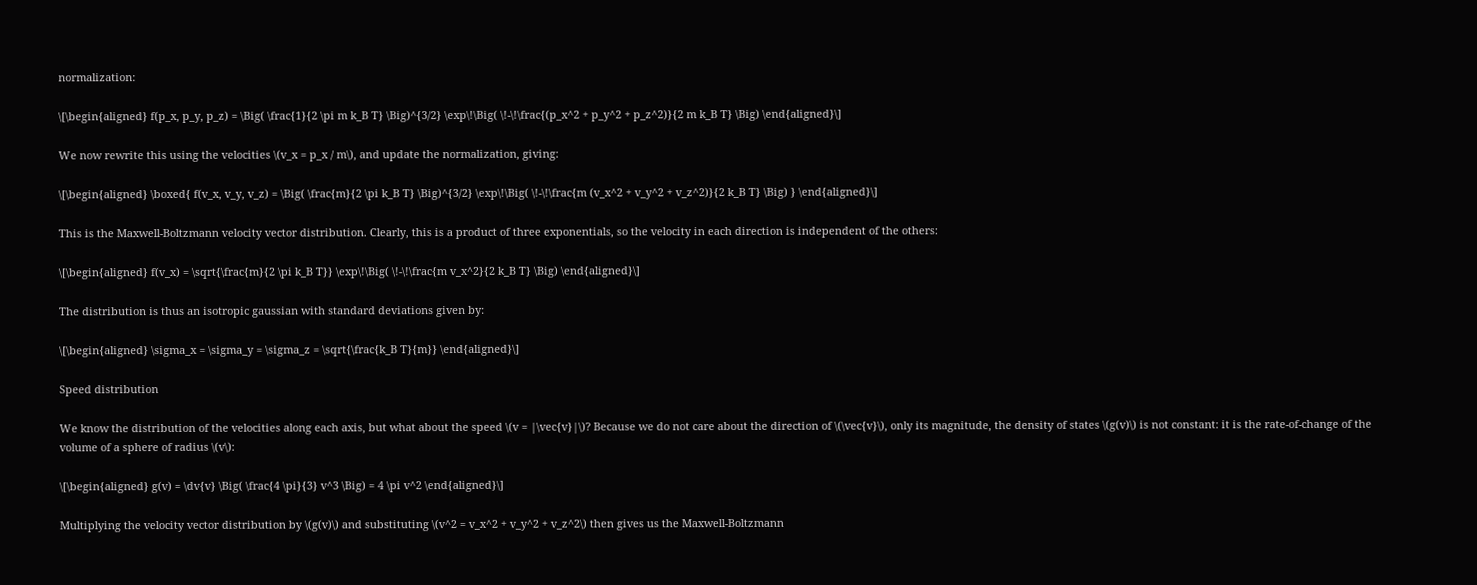normalization:

\[\begin{aligned} f(p_x, p_y, p_z) = \Big( \frac{1}{2 \pi m k_B T} \Big)^{3/2} \exp\!\Big( \!-\!\frac{(p_x^2 + p_y^2 + p_z^2)}{2 m k_B T} \Big) \end{aligned}\]

We now rewrite this using the velocities \(v_x = p_x / m\), and update the normalization, giving:

\[\begin{aligned} \boxed{ f(v_x, v_y, v_z) = \Big( \frac{m}{2 \pi k_B T} \Big)^{3/2} \exp\!\Big( \!-\!\frac{m (v_x^2 + v_y^2 + v_z^2)}{2 k_B T} \Big) } \end{aligned}\]

This is the Maxwell-Boltzmann velocity vector distribution. Clearly, this is a product of three exponentials, so the velocity in each direction is independent of the others:

\[\begin{aligned} f(v_x) = \sqrt{\frac{m}{2 \pi k_B T}} \exp\!\Big( \!-\!\frac{m v_x^2}{2 k_B T} \Big) \end{aligned}\]

The distribution is thus an isotropic gaussian with standard deviations given by:

\[\begin{aligned} \sigma_x = \sigma_y = \sigma_z = \sqrt{\frac{k_B T}{m}} \end{aligned}\]

Speed distribution

We know the distribution of the velocities along each axis, but what about the speed \(v = |\vec{v}|\)? Because we do not care about the direction of \(\vec{v}\), only its magnitude, the density of states \(g(v)\) is not constant: it is the rate-of-change of the volume of a sphere of radius \(v\):

\[\begin{aligned} g(v) = \dv{v} \Big( \frac{4 \pi}{3} v^3 \Big) = 4 \pi v^2 \end{aligned}\]

Multiplying the velocity vector distribution by \(g(v)\) and substituting \(v^2 = v_x^2 + v_y^2 + v_z^2\) then gives us the Maxwell-Boltzmann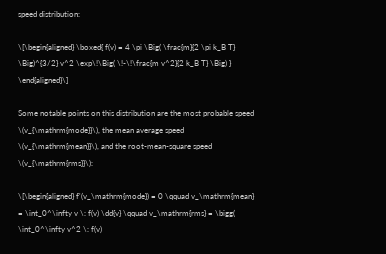speed distribution:

\[\begin{aligned} \boxed{ f(v) = 4 \pi \Big( \frac{m}{2 \pi k_B T} \Big)^{3/2} v^2 \exp\!\Big( \!-\!\frac{m v^2}{2 k_B T} \Big) } \end{aligned}\]

Some notable points on this distribution are the most probable speed \(v_{\mathrm{mode}}\), the mean average speed \(v_{\mathrm{mean}}\), and the root-mean-square speed \(v_{\mathrm{rms}}\):

\[\begin{aligned} f'(v_\mathrm{mode}) = 0 \qquad v_\mathrm{mean} = \int_0^\infty v \: f(v) \dd{v} \qquad v_\mathrm{rms} = \bigg( \int_0^\infty v^2 \: f(v)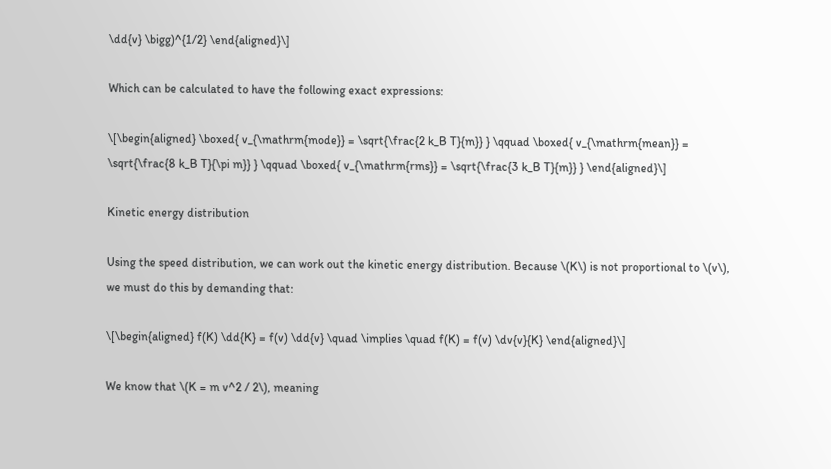\dd{v} \bigg)^{1/2} \end{aligned}\]

Which can be calculated to have the following exact expressions:

\[\begin{aligned} \boxed{ v_{\mathrm{mode}} = \sqrt{\frac{2 k_B T}{m}} } \qquad \boxed{ v_{\mathrm{mean}} = \sqrt{\frac{8 k_B T}{\pi m}} } \qquad \boxed{ v_{\mathrm{rms}} = \sqrt{\frac{3 k_B T}{m}} } \end{aligned}\]

Kinetic energy distribution

Using the speed distribution, we can work out the kinetic energy distribution. Because \(K\) is not proportional to \(v\), we must do this by demanding that:

\[\begin{aligned} f(K) \dd{K} = f(v) \dd{v} \quad \implies \quad f(K) = f(v) \dv{v}{K} \end{aligned}\]

We know that \(K = m v^2 / 2\), meaning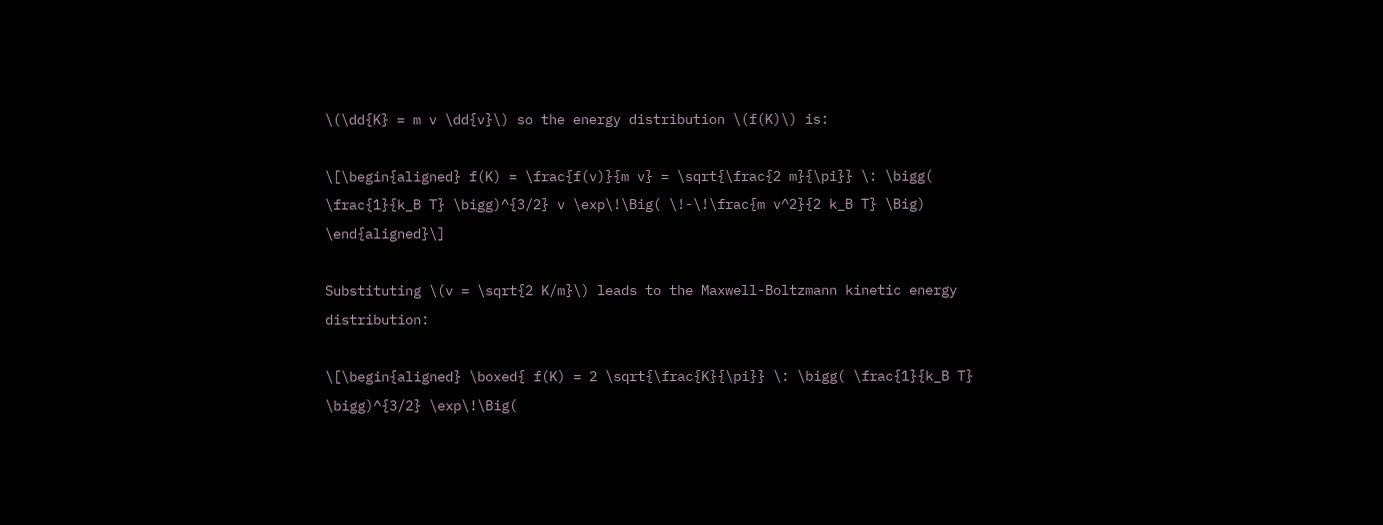\(\dd{K} = m v \dd{v}\) so the energy distribution \(f(K)\) is:

\[\begin{aligned} f(K) = \frac{f(v)}{m v} = \sqrt{\frac{2 m}{\pi}} \: \bigg( \frac{1}{k_B T} \bigg)^{3/2} v \exp\!\Big( \!-\!\frac{m v^2}{2 k_B T} \Big) \end{aligned}\]

Substituting \(v = \sqrt{2 K/m}\) leads to the Maxwell-Boltzmann kinetic energy distribution:

\[\begin{aligned} \boxed{ f(K) = 2 \sqrt{\frac{K}{\pi}} \: \bigg( \frac{1}{k_B T} \bigg)^{3/2} \exp\!\Big(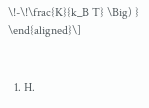\!-\!\frac{K}{k_B T} \Big) } \end{aligned}\]


  1. H.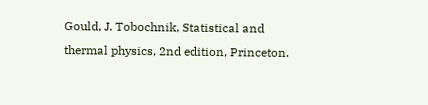Gould, J. Tobochnik, Statistical and thermal physics, 2nd edition, Princeton.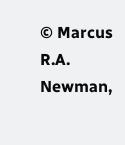© Marcus R.A. Newman,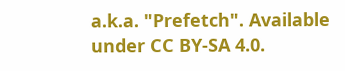a.k.a. "Prefetch". Available under CC BY-SA 4.0.